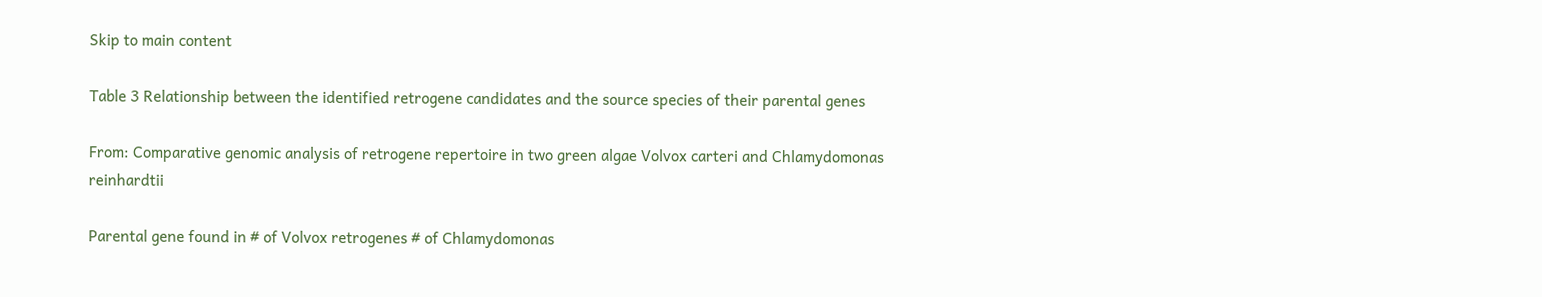Skip to main content

Table 3 Relationship between the identified retrogene candidates and the source species of their parental genes

From: Comparative genomic analysis of retrogene repertoire in two green algae Volvox carteri and Chlamydomonas reinhardtii

Parental gene found in # of Volvox retrogenes # of Chlamydomonas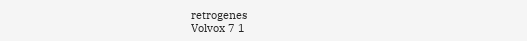retrogenes
Volvox 7 1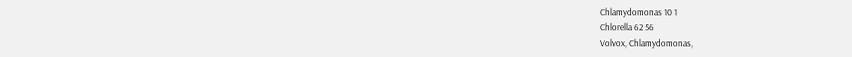Chlamydomonas 10 1
Chlorella 62 56
Volvox, Chlamydomonas,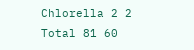Chlorella 2 2
Total 81 60